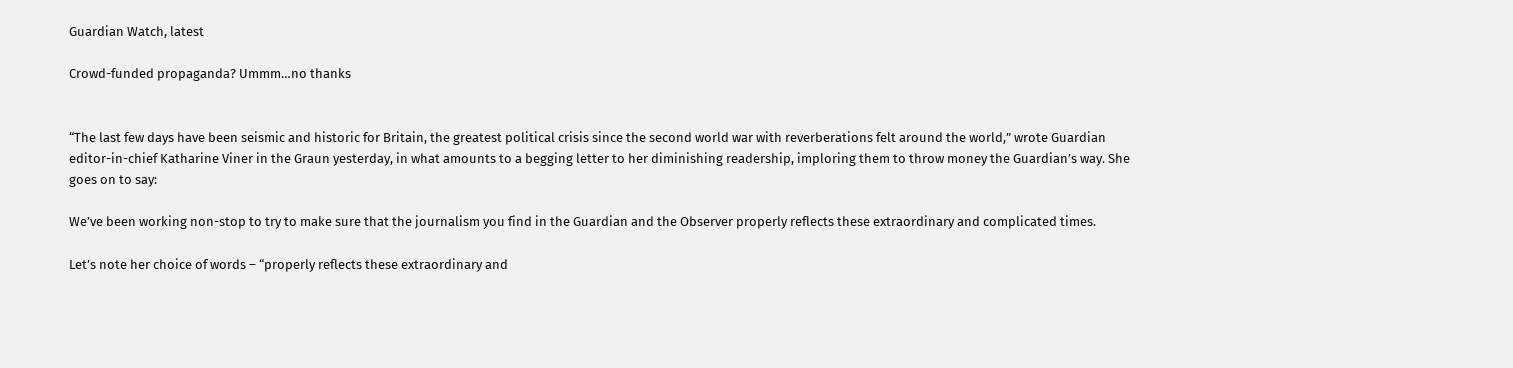Guardian Watch, latest

Crowd-funded propaganda? Ummm…no thanks


“The last few days have been seismic and historic for Britain, the greatest political crisis since the second world war with reverberations felt around the world,” wrote Guardian editor-in-chief Katharine Viner in the Graun yesterday, in what amounts to a begging letter to her diminishing readership, imploring them to throw money the Guardian’s way. She goes on to say:

We’ve been working non-stop to try to make sure that the journalism you find in the Guardian and the Observer properly reflects these extraordinary and complicated times.

Let’s note her choice of words – “properly reflects these extraordinary and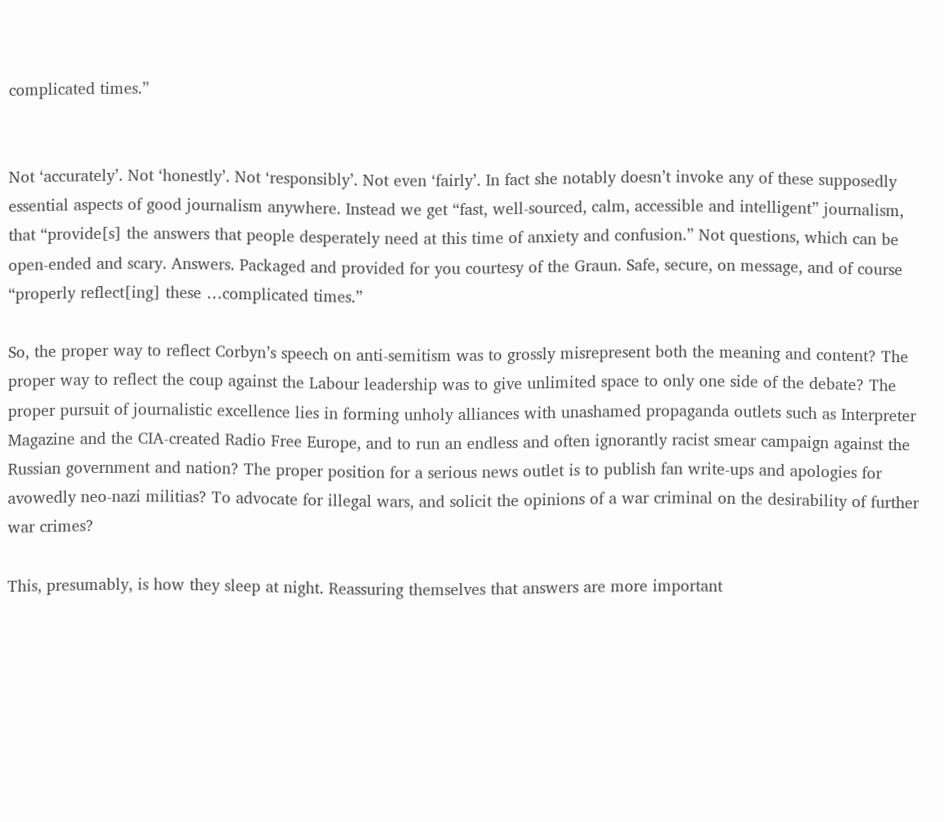complicated times.”


Not ‘accurately’. Not ‘honestly’. Not ‘responsibly’. Not even ‘fairly’. In fact she notably doesn’t invoke any of these supposedly essential aspects of good journalism anywhere. Instead we get “fast, well-sourced, calm, accessible and intelligent” journalism, that “provide[s] the answers that people desperately need at this time of anxiety and confusion.” Not questions, which can be open-ended and scary. Answers. Packaged and provided for you courtesy of the Graun. Safe, secure, on message, and of course “properly reflect[ing] these …complicated times.”

So, the proper way to reflect Corbyn’s speech on anti-semitism was to grossly misrepresent both the meaning and content? The proper way to reflect the coup against the Labour leadership was to give unlimited space to only one side of the debate? The proper pursuit of journalistic excellence lies in forming unholy alliances with unashamed propaganda outlets such as Interpreter Magazine and the CIA-created Radio Free Europe, and to run an endless and often ignorantly racist smear campaign against the Russian government and nation? The proper position for a serious news outlet is to publish fan write-ups and apologies for avowedly neo-nazi militias? To advocate for illegal wars, and solicit the opinions of a war criminal on the desirability of further war crimes?

This, presumably, is how they sleep at night. Reassuring themselves that answers are more important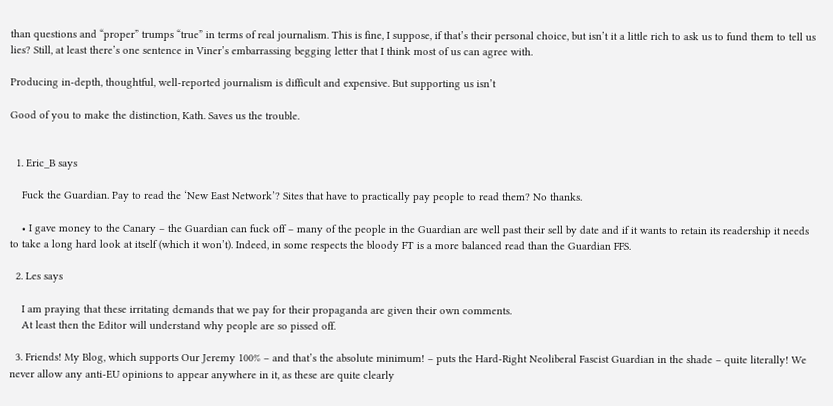than questions and “proper” trumps “true” in terms of real journalism. This is fine, I suppose, if that’s their personal choice, but isn’t it a little rich to ask us to fund them to tell us lies? Still, at least there’s one sentence in Viner’s embarrassing begging letter that I think most of us can agree with.

Producing in-depth, thoughtful, well-reported journalism is difficult and expensive. But supporting us isn’t

Good of you to make the distinction, Kath. Saves us the trouble.


  1. Eric_B says

    Fuck the Guardian. Pay to read the ‘New East Network’? Sites that have to practically pay people to read them? No thanks.

    • I gave money to the Canary – the Guardian can fuck off – many of the people in the Guardian are well past their sell by date and if it wants to retain its readership it needs to take a long hard look at itself (which it won’t). Indeed, in some respects the bloody FT is a more balanced read than the Guardian FFS.

  2. Les says

    I am praying that these irritating demands that we pay for their propaganda are given their own comments.
    At least then the Editor will understand why people are so pissed off.

  3. Friends! My Blog, which supports Our Jeremy 100% – and that’s the absolute minimum! – puts the Hard-Right Neoliberal Fascist Guardian in the shade – quite literally! We never allow any anti-EU opinions to appear anywhere in it, as these are quite clearly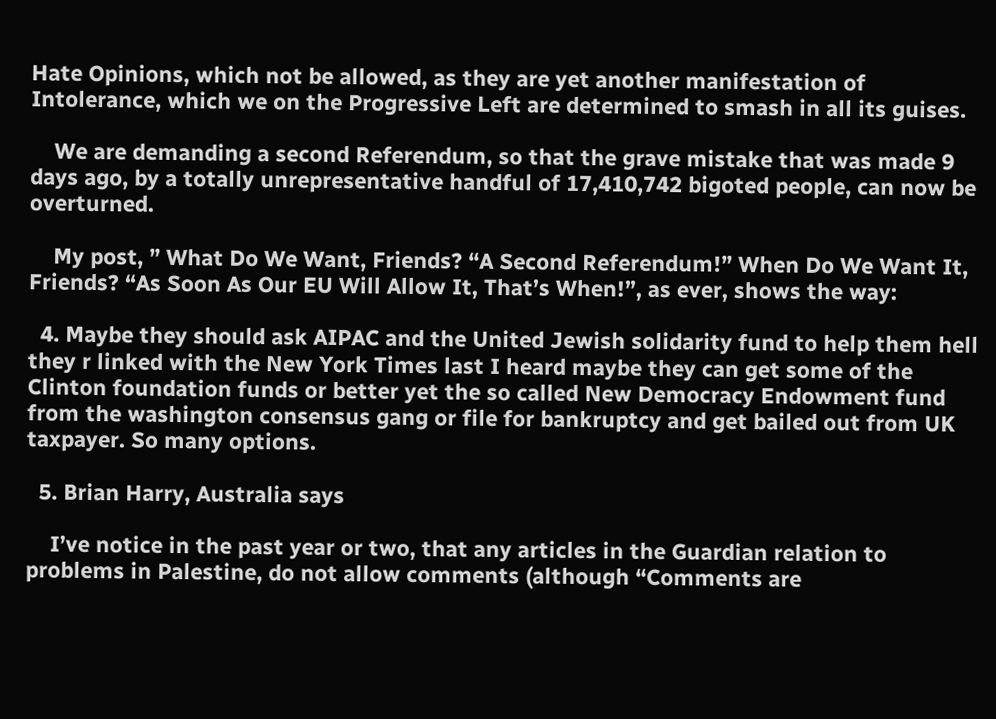Hate Opinions, which not be allowed, as they are yet another manifestation of Intolerance, which we on the Progressive Left are determined to smash in all its guises.

    We are demanding a second Referendum, so that the grave mistake that was made 9 days ago, by a totally unrepresentative handful of 17,410,742 bigoted people, can now be overturned.

    My post, ” What Do We Want, Friends? “A Second Referendum!” When Do We Want It, Friends? “As Soon As Our EU Will Allow It, That’s When!”, as ever, shows the way:

  4. Maybe they should ask AIPAC and the United Jewish solidarity fund to help them hell they r linked with the New York Times last I heard maybe they can get some of the Clinton foundation funds or better yet the so called New Democracy Endowment fund from the washington consensus gang or file for bankruptcy and get bailed out from UK taxpayer. So many options.

  5. Brian Harry, Australia says

    I’ve notice in the past year or two, that any articles in the Guardian relation to problems in Palestine, do not allow comments (although “Comments are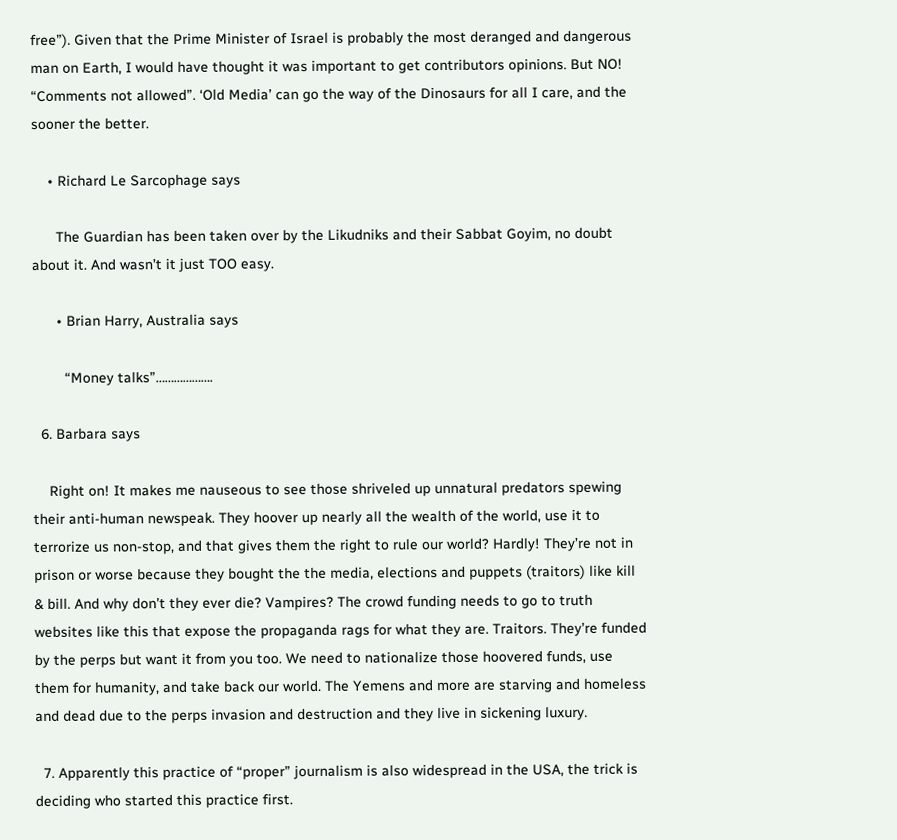free”). Given that the Prime Minister of Israel is probably the most deranged and dangerous man on Earth, I would have thought it was important to get contributors opinions. But NO! “Comments not allowed”. ‘Old Media’ can go the way of the Dinosaurs for all I care, and the sooner the better.

    • Richard Le Sarcophage says

      The Guardian has been taken over by the Likudniks and their Sabbat Goyim, no doubt about it. And wasn’t it just TOO easy.

      • Brian Harry, Australia says

        “Money talks”……………….

  6. Barbara says

    Right on! It makes me nauseous to see those shriveled up unnatural predators spewing their anti-human newspeak. They hoover up nearly all the wealth of the world, use it to terrorize us non-stop, and that gives them the right to rule our world? Hardly! They’re not in prison or worse because they bought the the media, elections and puppets (traitors) like kill & bill. And why don’t they ever die? Vampires? The crowd funding needs to go to truth websites like this that expose the propaganda rags for what they are. Traitors. They’re funded by the perps but want it from you too. We need to nationalize those hoovered funds, use them for humanity, and take back our world. The Yemens and more are starving and homeless and dead due to the perps invasion and destruction and they live in sickening luxury.

  7. Apparently this practice of “proper” journalism is also widespread in the USA, the trick is deciding who started this practice first.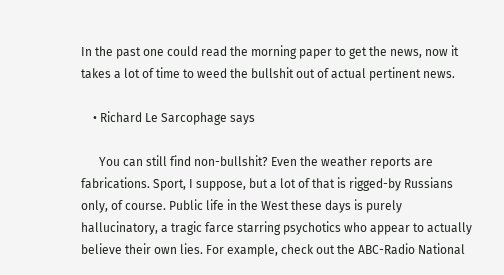In the past one could read the morning paper to get the news, now it takes a lot of time to weed the bullshit out of actual pertinent news.

    • Richard Le Sarcophage says

      You can still find non-bullshit? Even the weather reports are fabrications. Sport, I suppose, but a lot of that is rigged-by Russians only, of course. Public life in the West these days is purely hallucinatory, a tragic farce starring psychotics who appear to actually believe their own lies. For example, check out the ABC-Radio National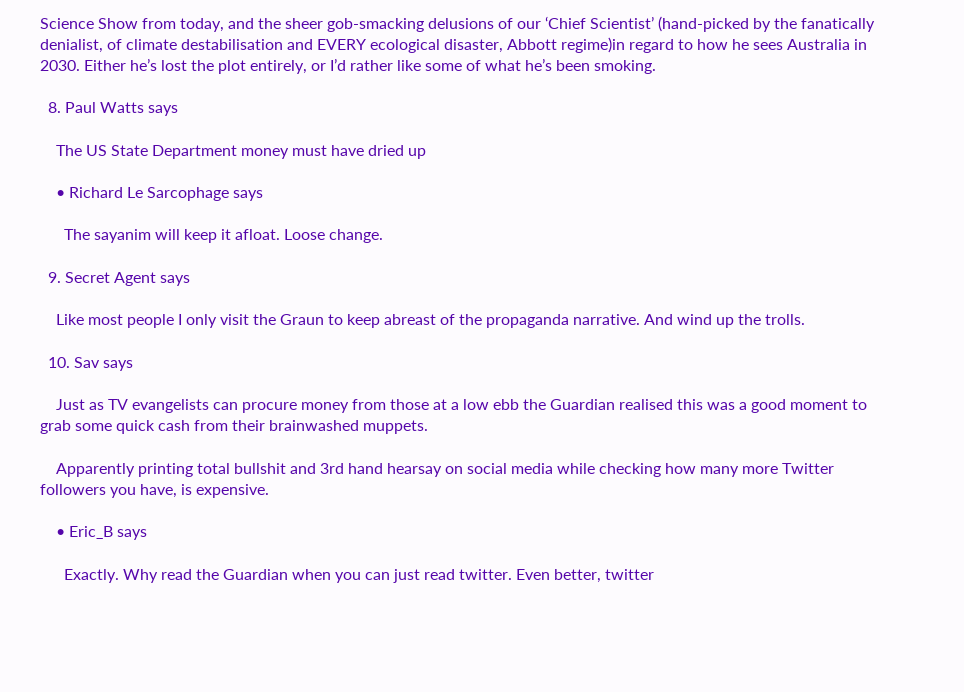Science Show from today, and the sheer gob-smacking delusions of our ‘Chief Scientist’ (hand-picked by the fanatically denialist, of climate destabilisation and EVERY ecological disaster, Abbott regime)in regard to how he sees Australia in 2030. Either he’s lost the plot entirely, or I’d rather like some of what he’s been smoking.

  8. Paul Watts says

    The US State Department money must have dried up

    • Richard Le Sarcophage says

      The sayanim will keep it afloat. Loose change.

  9. Secret Agent says

    Like most people I only visit the Graun to keep abreast of the propaganda narrative. And wind up the trolls.

  10. Sav says

    Just as TV evangelists can procure money from those at a low ebb the Guardian realised this was a good moment to grab some quick cash from their brainwashed muppets.

    Apparently printing total bullshit and 3rd hand hearsay on social media while checking how many more Twitter followers you have, is expensive.

    • Eric_B says

      Exactly. Why read the Guardian when you can just read twitter. Even better, twitter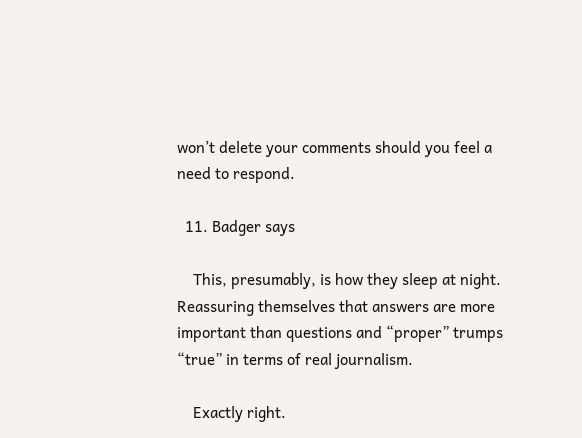won’t delete your comments should you feel a need to respond.

  11. Badger says

    This, presumably, is how they sleep at night. Reassuring themselves that answers are more important than questions and “proper” trumps “true” in terms of real journalism.

    Exactly right.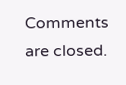Comments are closed.